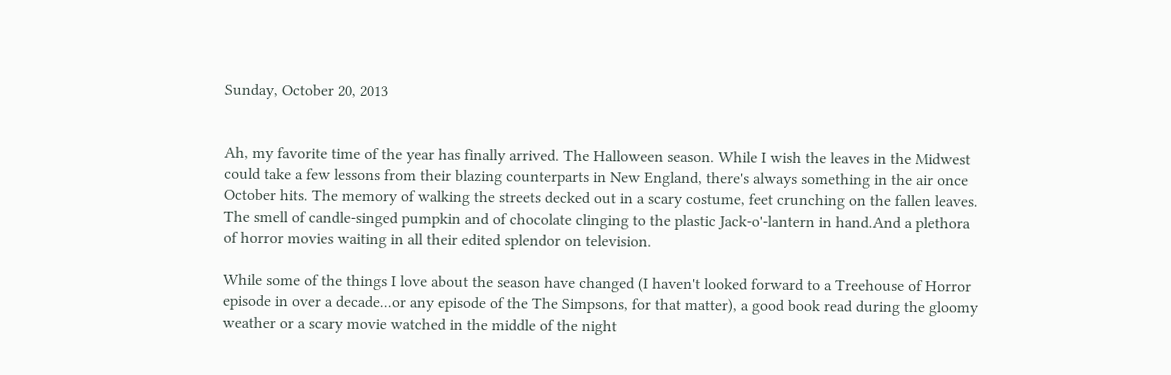Sunday, October 20, 2013


Ah, my favorite time of the year has finally arrived. The Halloween season. While I wish the leaves in the Midwest could take a few lessons from their blazing counterparts in New England, there's always something in the air once October hits. The memory of walking the streets decked out in a scary costume, feet crunching on the fallen leaves. The smell of candle-singed pumpkin and of chocolate clinging to the plastic Jack-o'-lantern in hand.And a plethora of horror movies waiting in all their edited splendor on television.

While some of the things I love about the season have changed (I haven't looked forward to a Treehouse of Horror episode in over a decade...or any episode of the The Simpsons, for that matter), a good book read during the gloomy weather or a scary movie watched in the middle of the night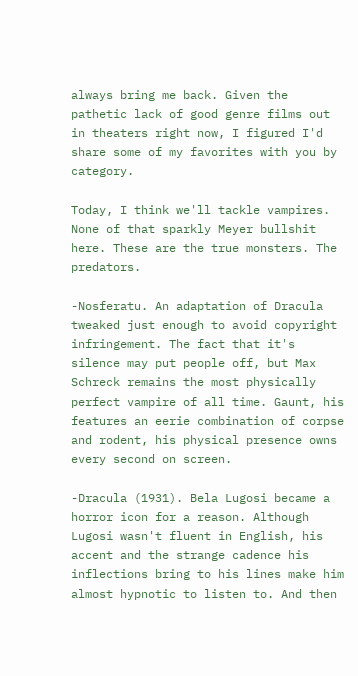always bring me back. Given the pathetic lack of good genre films out in theaters right now, I figured I'd share some of my favorites with you by category.

Today, I think we'll tackle vampires. None of that sparkly Meyer bullshit here. These are the true monsters. The predators.

-Nosferatu. An adaptation of Dracula tweaked just enough to avoid copyright infringement. The fact that it's silence may put people off, but Max Schreck remains the most physically perfect vampire of all time. Gaunt, his features an eerie combination of corpse and rodent, his physical presence owns every second on screen.

-Dracula (1931). Bela Lugosi became a horror icon for a reason. Although Lugosi wasn't fluent in English, his accent and the strange cadence his inflections bring to his lines make him almost hypnotic to listen to. And then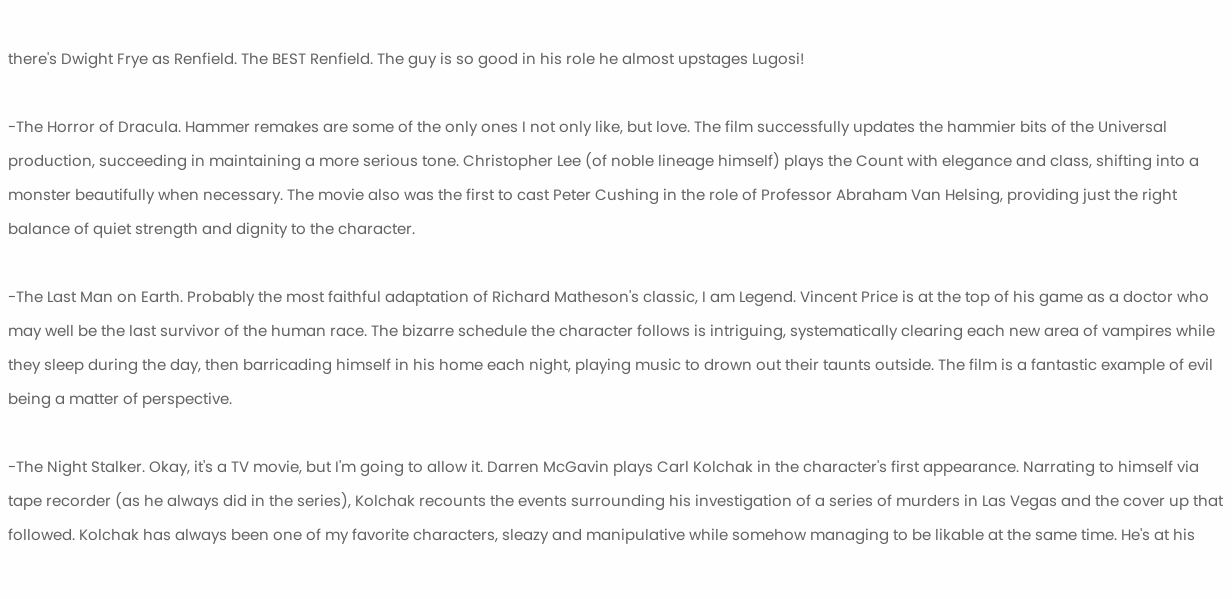there's Dwight Frye as Renfield. The BEST Renfield. The guy is so good in his role he almost upstages Lugosi!

-The Horror of Dracula. Hammer remakes are some of the only ones I not only like, but love. The film successfully updates the hammier bits of the Universal production, succeeding in maintaining a more serious tone. Christopher Lee (of noble lineage himself) plays the Count with elegance and class, shifting into a monster beautifully when necessary. The movie also was the first to cast Peter Cushing in the role of Professor Abraham Van Helsing, providing just the right balance of quiet strength and dignity to the character.

-The Last Man on Earth. Probably the most faithful adaptation of Richard Matheson's classic, I am Legend. Vincent Price is at the top of his game as a doctor who may well be the last survivor of the human race. The bizarre schedule the character follows is intriguing, systematically clearing each new area of vampires while they sleep during the day, then barricading himself in his home each night, playing music to drown out their taunts outside. The film is a fantastic example of evil being a matter of perspective.

-The Night Stalker. Okay, it's a TV movie, but I'm going to allow it. Darren McGavin plays Carl Kolchak in the character's first appearance. Narrating to himself via tape recorder (as he always did in the series), Kolchak recounts the events surrounding his investigation of a series of murders in Las Vegas and the cover up that followed. Kolchak has always been one of my favorite characters, sleazy and manipulative while somehow managing to be likable at the same time. He's at his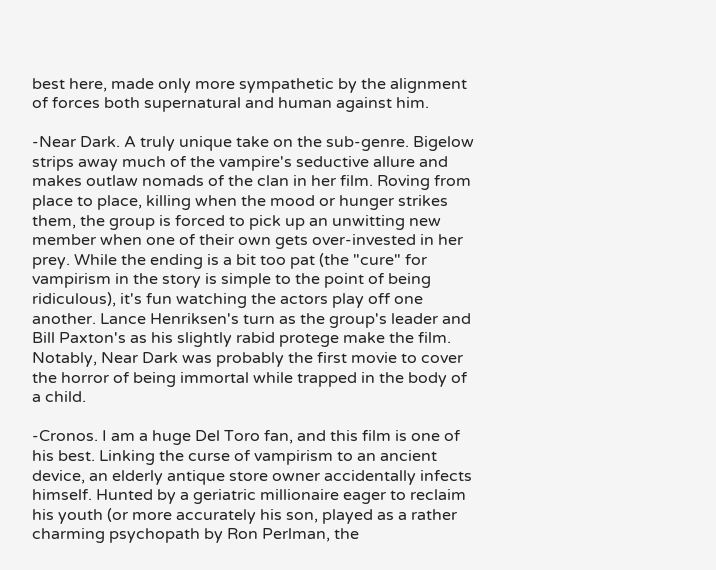best here, made only more sympathetic by the alignment of forces both supernatural and human against him.

-Near Dark. A truly unique take on the sub-genre. Bigelow strips away much of the vampire's seductive allure and makes outlaw nomads of the clan in her film. Roving from place to place, killing when the mood or hunger strikes them, the group is forced to pick up an unwitting new member when one of their own gets over-invested in her prey. While the ending is a bit too pat (the "cure" for vampirism in the story is simple to the point of being ridiculous), it's fun watching the actors play off one another. Lance Henriksen's turn as the group's leader and Bill Paxton's as his slightly rabid protege make the film. Notably, Near Dark was probably the first movie to cover the horror of being immortal while trapped in the body of a child.

-Cronos. I am a huge Del Toro fan, and this film is one of his best. Linking the curse of vampirism to an ancient device, an elderly antique store owner accidentally infects himself. Hunted by a geriatric millionaire eager to reclaim his youth (or more accurately his son, played as a rather charming psychopath by Ron Perlman, the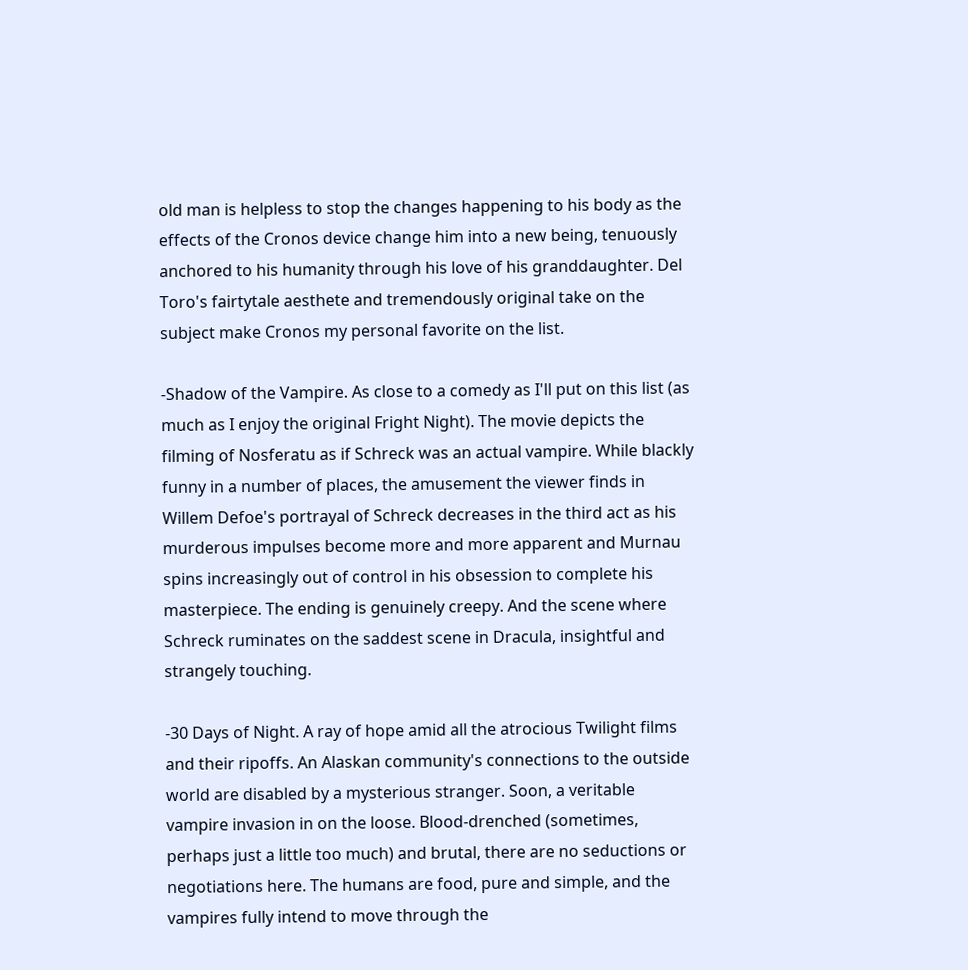old man is helpless to stop the changes happening to his body as the effects of the Cronos device change him into a new being, tenuously anchored to his humanity through his love of his granddaughter. Del Toro's fairtytale aesthete and tremendously original take on the subject make Cronos my personal favorite on the list.

-Shadow of the Vampire. As close to a comedy as I'll put on this list (as much as I enjoy the original Fright Night). The movie depicts the filming of Nosferatu as if Schreck was an actual vampire. While blackly funny in a number of places, the amusement the viewer finds in Willem Defoe's portrayal of Schreck decreases in the third act as his murderous impulses become more and more apparent and Murnau spins increasingly out of control in his obsession to complete his masterpiece. The ending is genuinely creepy. And the scene where Schreck ruminates on the saddest scene in Dracula, insightful and strangely touching.

-30 Days of Night. A ray of hope amid all the atrocious Twilight films and their ripoffs. An Alaskan community's connections to the outside world are disabled by a mysterious stranger. Soon, a veritable vampire invasion in on the loose. Blood-drenched (sometimes, perhaps just a little too much) and brutal, there are no seductions or negotiations here. The humans are food, pure and simple, and the vampires fully intend to move through the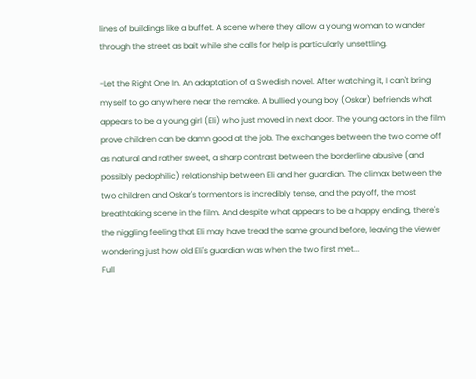lines of buildings like a buffet. A scene where they allow a young woman to wander through the street as bait while she calls for help is particularly unsettling.

-Let the Right One In. An adaptation of a Swedish novel. After watching it, I can't bring myself to go anywhere near the remake. A bullied young boy (Oskar) befriends what appears to be a young girl (Eli) who just moved in next door. The young actors in the film prove children can be damn good at the job. The exchanges between the two come off as natural and rather sweet, a sharp contrast between the borderline abusive (and possibly pedophilic) relationship between Eli and her guardian. The climax between the two children and Oskar's tormentors is incredibly tense, and the payoff, the most breathtaking scene in the film. And despite what appears to be a happy ending, there's the niggling feeling that Eli may have tread the same ground before, leaving the viewer wondering just how old Eli's guardian was when the two first met...
Full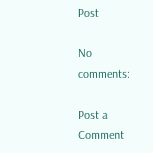Post

No comments:

Post a Comment